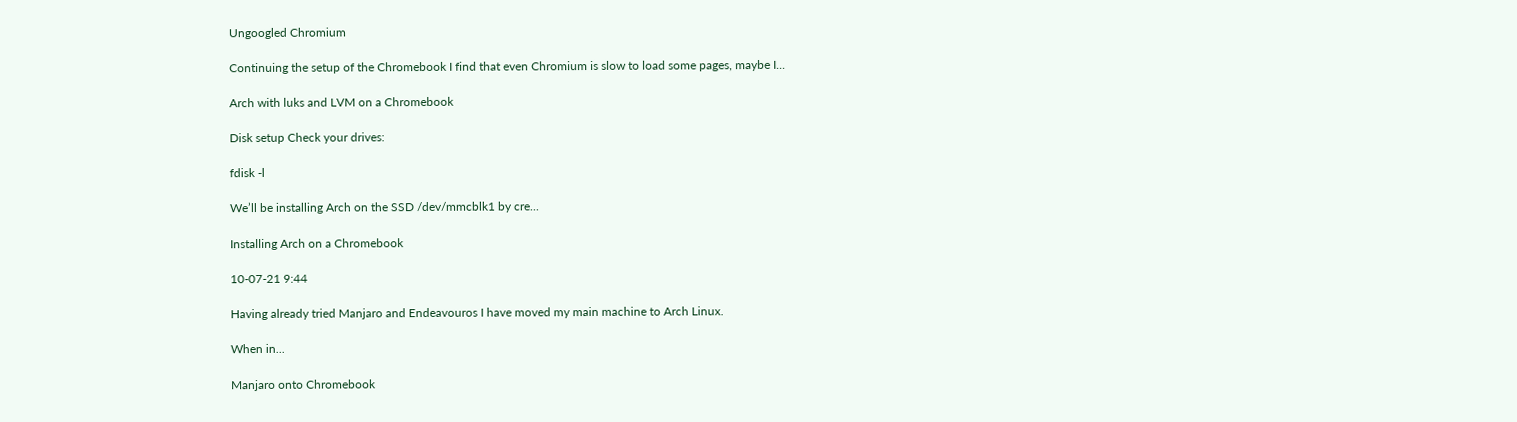Ungoogled Chromium

Continuing the setup of the Chromebook I find that even Chromium is slow to load some pages, maybe I...

Arch with luks and LVM on a Chromebook

Disk setup Check your drives:

fdisk -l

We’ll be installing Arch on the SSD /dev/mmcblk1 by cre...

Installing Arch on a Chromebook

10-07-21 9:44

Having already tried Manjaro and Endeavouros I have moved my main machine to Arch Linux.

When in...

Manjaro onto Chromebook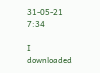31-05-21 7:34

I downloaded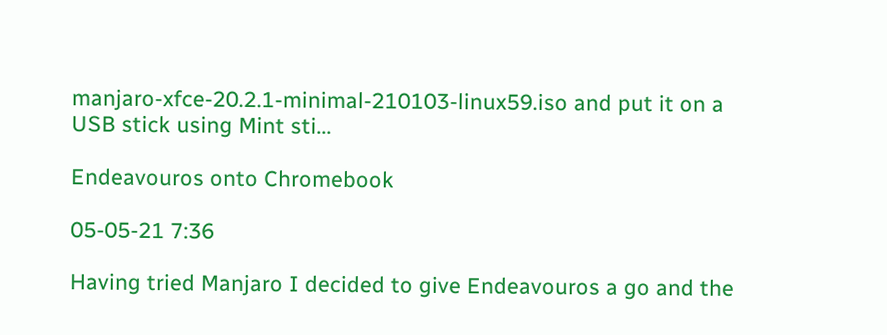manjaro-xfce-20.2.1-minimal-210103-linux59.iso and put it on a USB stick using Mint sti...

Endeavouros onto Chromebook

05-05-21 7:36

Having tried Manjaro I decided to give Endeavouros a go and the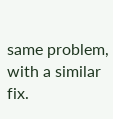same problem, with a similar fix.